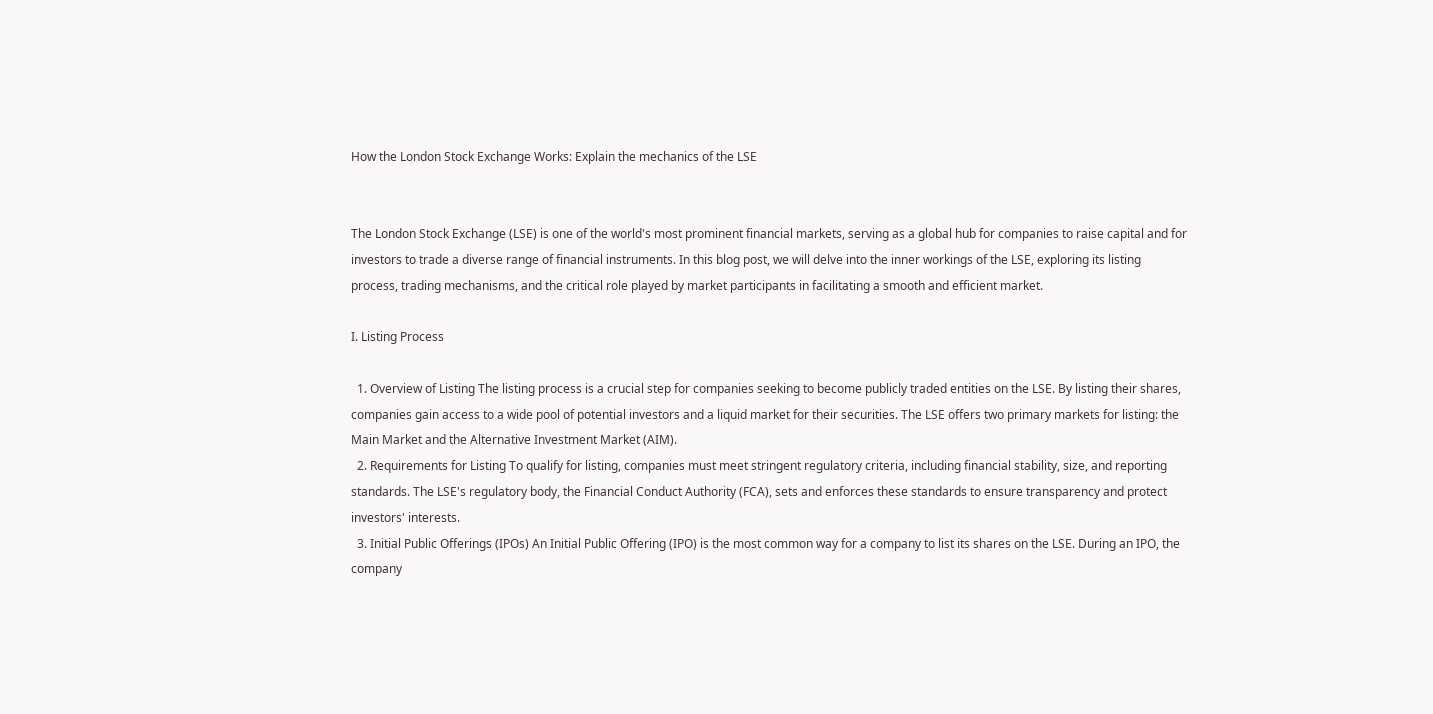How the London Stock Exchange Works: Explain the mechanics of the LSE


The London Stock Exchange (LSE) is one of the world's most prominent financial markets, serving as a global hub for companies to raise capital and for investors to trade a diverse range of financial instruments. In this blog post, we will delve into the inner workings of the LSE, exploring its listing process, trading mechanisms, and the critical role played by market participants in facilitating a smooth and efficient market.

I. Listing Process

  1. Overview of Listing The listing process is a crucial step for companies seeking to become publicly traded entities on the LSE. By listing their shares, companies gain access to a wide pool of potential investors and a liquid market for their securities. The LSE offers two primary markets for listing: the Main Market and the Alternative Investment Market (AIM).
  2. Requirements for Listing To qualify for listing, companies must meet stringent regulatory criteria, including financial stability, size, and reporting standards. The LSE's regulatory body, the Financial Conduct Authority (FCA), sets and enforces these standards to ensure transparency and protect investors' interests.
  3. Initial Public Offerings (IPOs) An Initial Public Offering (IPO) is the most common way for a company to list its shares on the LSE. During an IPO, the company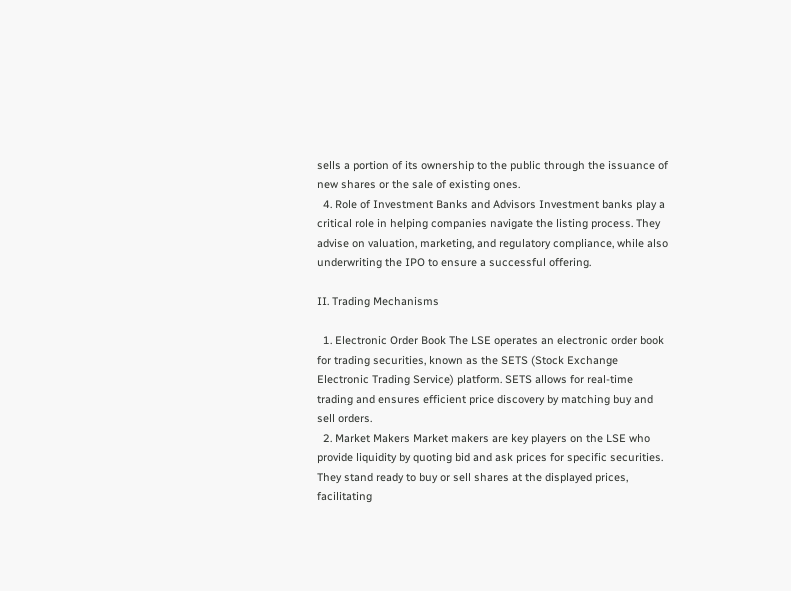sells a portion of its ownership to the public through the issuance of new shares or the sale of existing ones.
  4. Role of Investment Banks and Advisors Investment banks play a critical role in helping companies navigate the listing process. They advise on valuation, marketing, and regulatory compliance, while also underwriting the IPO to ensure a successful offering.

II. Trading Mechanisms

  1. Electronic Order Book The LSE operates an electronic order book for trading securities, known as the SETS (Stock Exchange Electronic Trading Service) platform. SETS allows for real-time trading and ensures efficient price discovery by matching buy and sell orders.
  2. Market Makers Market makers are key players on the LSE who provide liquidity by quoting bid and ask prices for specific securities. They stand ready to buy or sell shares at the displayed prices, facilitating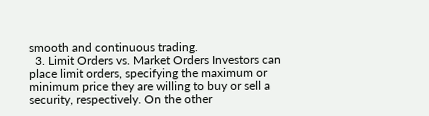smooth and continuous trading.
  3. Limit Orders vs. Market Orders Investors can place limit orders, specifying the maximum or minimum price they are willing to buy or sell a security, respectively. On the other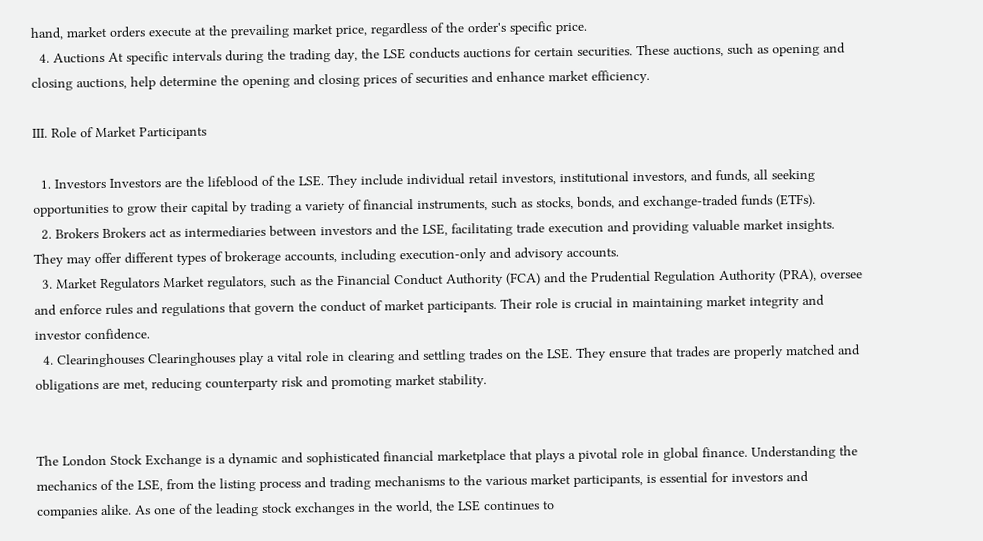hand, market orders execute at the prevailing market price, regardless of the order's specific price.
  4. Auctions At specific intervals during the trading day, the LSE conducts auctions for certain securities. These auctions, such as opening and closing auctions, help determine the opening and closing prices of securities and enhance market efficiency.

III. Role of Market Participants

  1. Investors Investors are the lifeblood of the LSE. They include individual retail investors, institutional investors, and funds, all seeking opportunities to grow their capital by trading a variety of financial instruments, such as stocks, bonds, and exchange-traded funds (ETFs).
  2. Brokers Brokers act as intermediaries between investors and the LSE, facilitating trade execution and providing valuable market insights. They may offer different types of brokerage accounts, including execution-only and advisory accounts.
  3. Market Regulators Market regulators, such as the Financial Conduct Authority (FCA) and the Prudential Regulation Authority (PRA), oversee and enforce rules and regulations that govern the conduct of market participants. Their role is crucial in maintaining market integrity and investor confidence.
  4. Clearinghouses Clearinghouses play a vital role in clearing and settling trades on the LSE. They ensure that trades are properly matched and obligations are met, reducing counterparty risk and promoting market stability.


The London Stock Exchange is a dynamic and sophisticated financial marketplace that plays a pivotal role in global finance. Understanding the mechanics of the LSE, from the listing process and trading mechanisms to the various market participants, is essential for investors and companies alike. As one of the leading stock exchanges in the world, the LSE continues to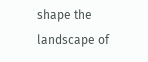shape the landscape of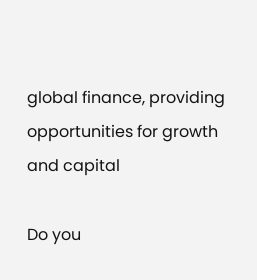global finance, providing opportunities for growth and capital

Do you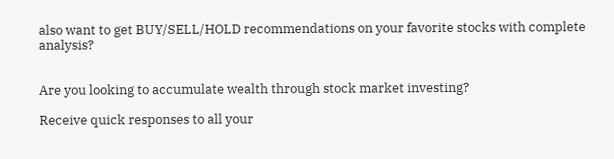also want to get BUY/SELL/HOLD recommendations on your favorite stocks with complete analysis?


Are you looking to accumulate wealth through stock market investing?

Receive quick responses to all your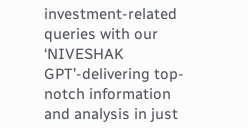investment-related queries with our ‘NIVESHAK GPT’-delivering top-notch information and analysis in just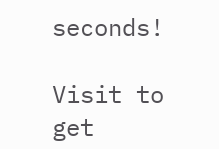seconds!

Visit to get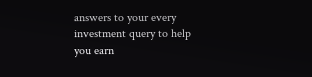answers to your every investment query to help you earn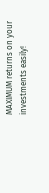MAXIMUM returns on your investments easily!